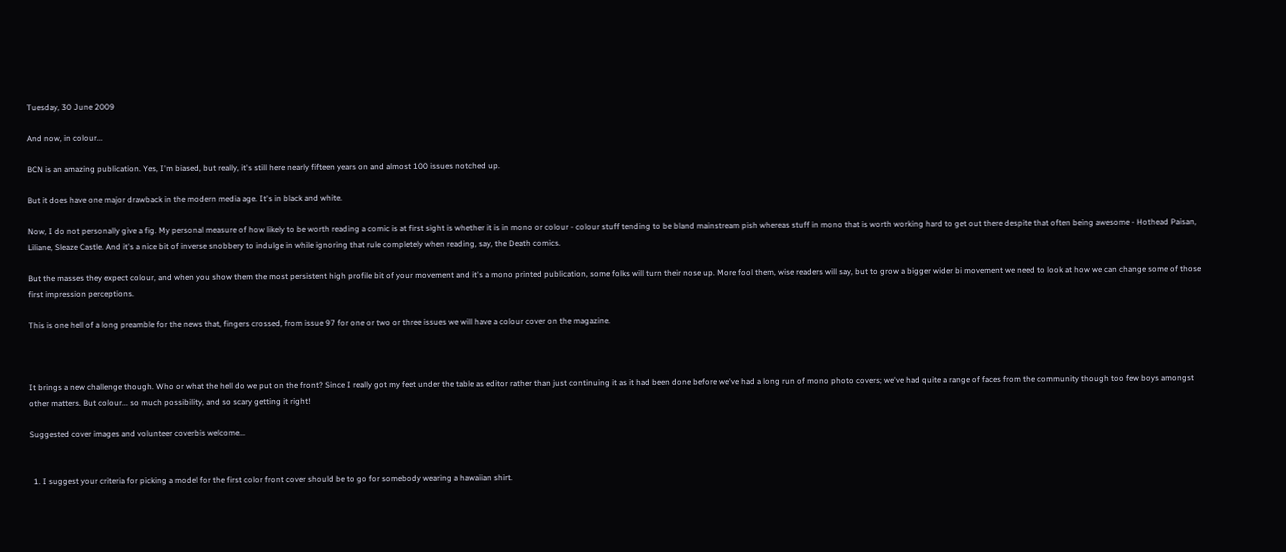Tuesday, 30 June 2009

And now, in colour...

BCN is an amazing publication. Yes, I'm biased, but really, it's still here nearly fifteen years on and almost 100 issues notched up.

But it does have one major drawback in the modern media age. It's in black and white.

Now, I do not personally give a fig. My personal measure of how likely to be worth reading a comic is at first sight is whether it is in mono or colour - colour stuff tending to be bland mainstream pish whereas stuff in mono that is worth working hard to get out there despite that often being awesome - Hothead Paisan, Liliane, Sleaze Castle. And it's a nice bit of inverse snobbery to indulge in while ignoring that rule completely when reading, say, the Death comics.

But the masses they expect colour, and when you show them the most persistent high profile bit of your movement and it's a mono printed publication, some folks will turn their nose up. More fool them, wise readers will say, but to grow a bigger wider bi movement we need to look at how we can change some of those first impression perceptions.

This is one hell of a long preamble for the news that, fingers crossed, from issue 97 for one or two or three issues we will have a colour cover on the magazine.



It brings a new challenge though. Who or what the hell do we put on the front? Since I really got my feet under the table as editor rather than just continuing it as it had been done before we've had a long run of mono photo covers; we've had quite a range of faces from the community though too few boys amongst other matters. But colour... so much possibility, and so scary getting it right!

Suggested cover images and volunteer coverbis welcome...


  1. I suggest your criteria for picking a model for the first color front cover should be to go for somebody wearing a hawaiian shirt.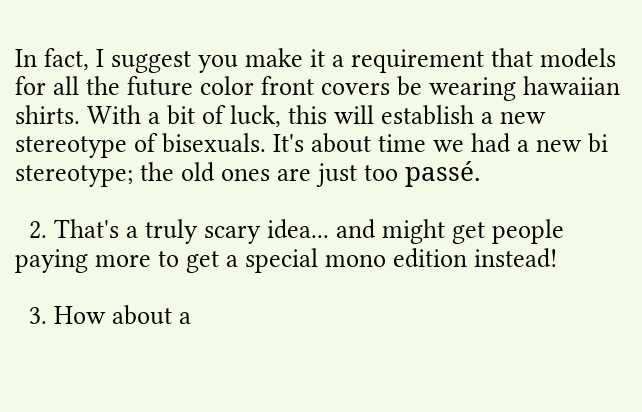In fact, I suggest you make it a requirement that models for all the future color front covers be wearing hawaiian shirts. With a bit of luck, this will establish a new stereotype of bisexuals. It's about time we had a new bi stereotype; the old ones are just too passé.

  2. That's a truly scary idea... and might get people paying more to get a special mono edition instead!

  3. How about a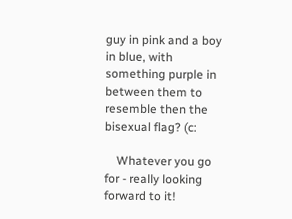guy in pink and a boy in blue, with something purple in between them to resemble then the bisexual flag? (c:

    Whatever you go for - really looking forward to it!